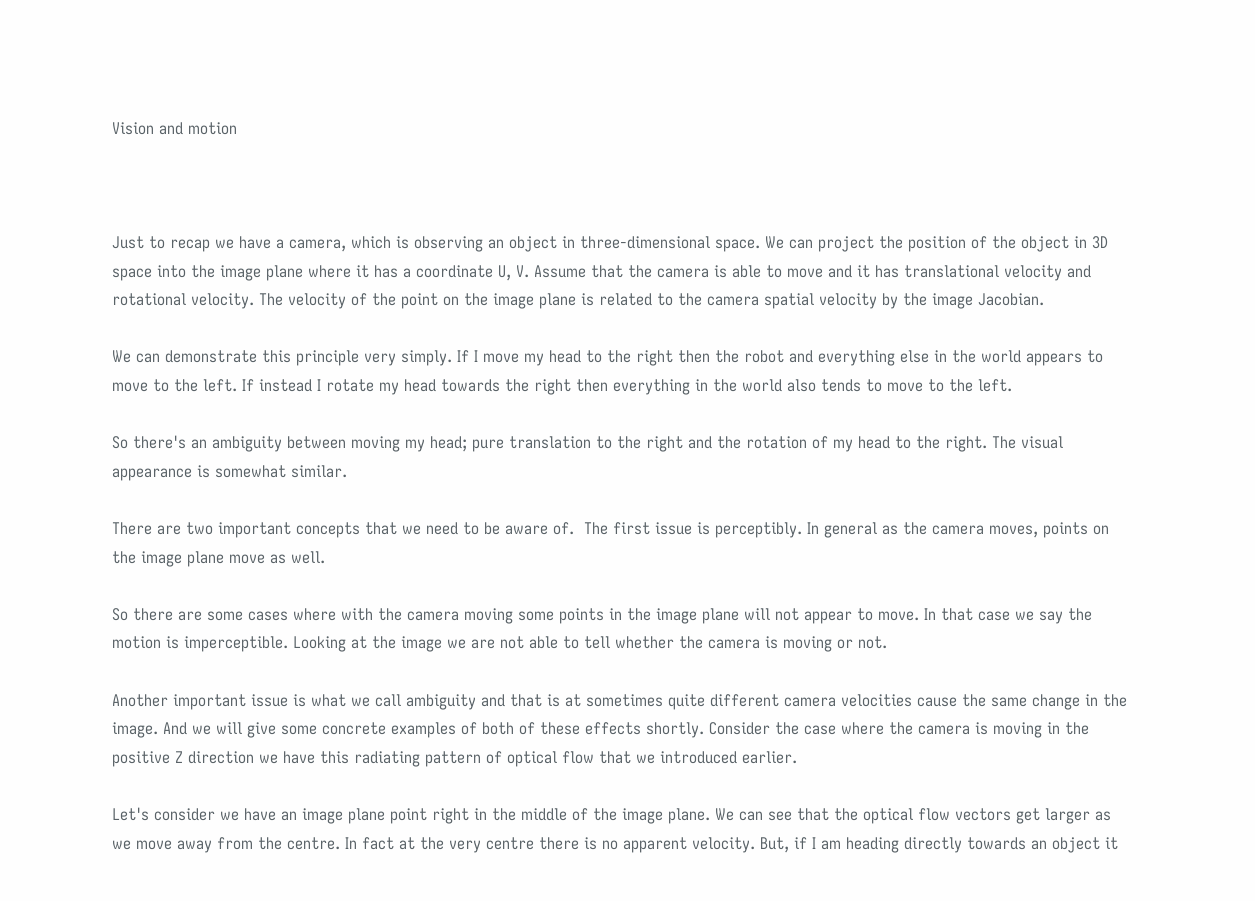Vision and motion



Just to recap we have a camera, which is observing an object in three-dimensional space. We can project the position of the object in 3D space into the image plane where it has a coordinate U, V. Assume that the camera is able to move and it has translational velocity and rotational velocity. The velocity of the point on the image plane is related to the camera spatial velocity by the image Jacobian.

We can demonstrate this principle very simply. If I move my head to the right then the robot and everything else in the world appears to move to the left. If instead I rotate my head towards the right then everything in the world also tends to move to the left.

So there's an ambiguity between moving my head; pure translation to the right and the rotation of my head to the right. The visual appearance is somewhat similar.

There are two important concepts that we need to be aware of.  The first issue is perceptibly. In general as the camera moves, points on the image plane move as well.

So there are some cases where with the camera moving some points in the image plane will not appear to move. In that case we say the motion is imperceptible. Looking at the image we are not able to tell whether the camera is moving or not.

Another important issue is what we call ambiguity and that is at sometimes quite different camera velocities cause the same change in the image. And we will give some concrete examples of both of these effects shortly. Consider the case where the camera is moving in the positive Z direction we have this radiating pattern of optical flow that we introduced earlier.

Let's consider we have an image plane point right in the middle of the image plane. We can see that the optical flow vectors get larger as we move away from the centre. In fact at the very centre there is no apparent velocity. But, if I am heading directly towards an object it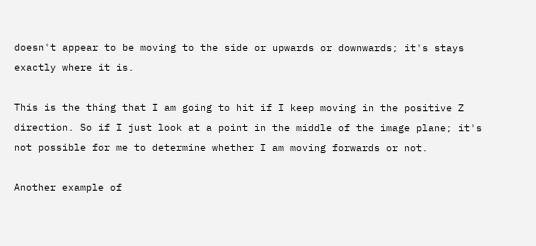doesn't appear to be moving to the side or upwards or downwards; it's stays exactly where it is.

This is the thing that I am going to hit if I keep moving in the positive Z direction. So if I just look at a point in the middle of the image plane; it's not possible for me to determine whether I am moving forwards or not.

Another example of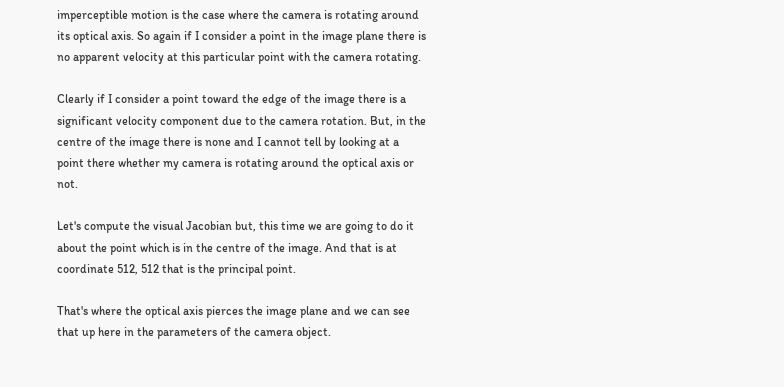imperceptible motion is the case where the camera is rotating around its optical axis. So again if I consider a point in the image plane there is no apparent velocity at this particular point with the camera rotating.

Clearly if I consider a point toward the edge of the image there is a significant velocity component due to the camera rotation. But, in the centre of the image there is none and I cannot tell by looking at a point there whether my camera is rotating around the optical axis or not.

Let's compute the visual Jacobian but, this time we are going to do it about the point which is in the centre of the image. And that is at coordinate 512, 512 that is the principal point.

That's where the optical axis pierces the image plane and we can see that up here in the parameters of the camera object.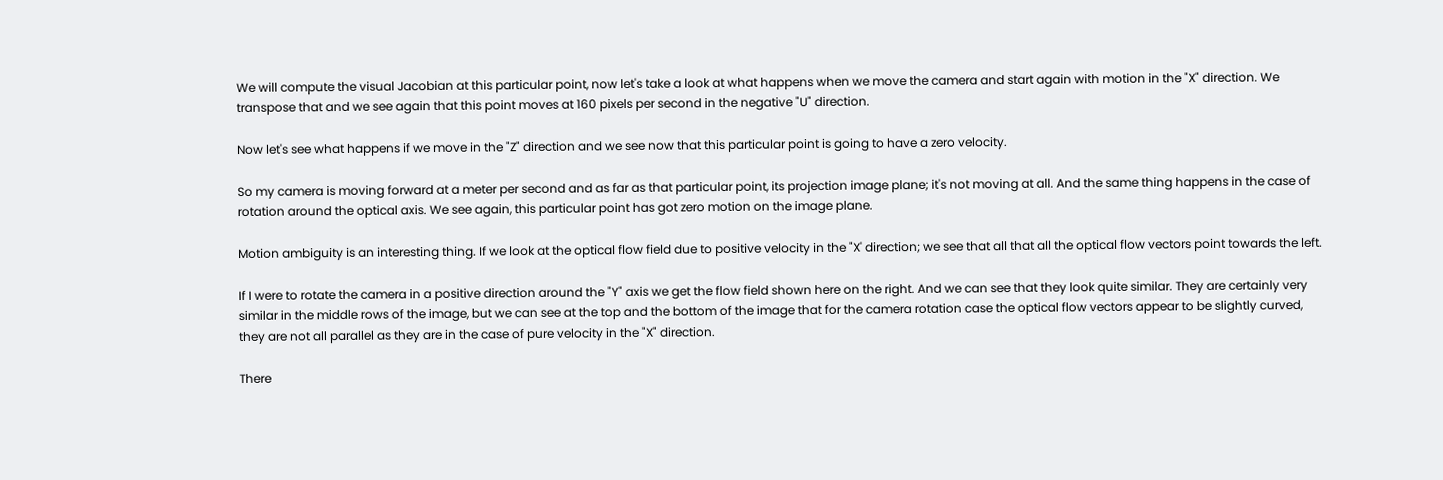We will compute the visual Jacobian at this particular point, now let's take a look at what happens when we move the camera and start again with motion in the "X" direction. We transpose that and we see again that this point moves at 160 pixels per second in the negative "U" direction.

Now let's see what happens if we move in the "Z" direction and we see now that this particular point is going to have a zero velocity.

So my camera is moving forward at a meter per second and as far as that particular point, its projection image plane; it's not moving at all. And the same thing happens in the case of rotation around the optical axis. We see again, this particular point has got zero motion on the image plane.

Motion ambiguity is an interesting thing. If we look at the optical flow field due to positive velocity in the "X' direction; we see that all that all the optical flow vectors point towards the left.

If I were to rotate the camera in a positive direction around the "Y" axis we get the flow field shown here on the right. And we can see that they look quite similar. They are certainly very similar in the middle rows of the image, but we can see at the top and the bottom of the image that for the camera rotation case the optical flow vectors appear to be slightly curved, they are not all parallel as they are in the case of pure velocity in the "X" direction.

There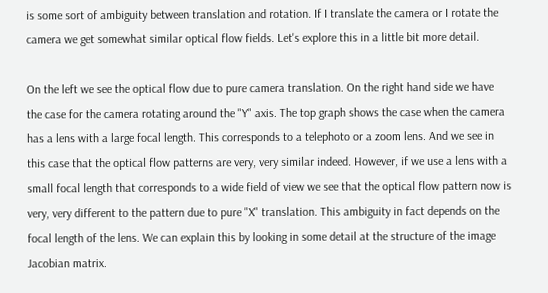is some sort of ambiguity between translation and rotation. If I translate the camera or I rotate the camera we get somewhat similar optical flow fields. Let's explore this in a little bit more detail.

On the left we see the optical flow due to pure camera translation. On the right hand side we have the case for the camera rotating around the "Y" axis. The top graph shows the case when the camera has a lens with a large focal length. This corresponds to a telephoto or a zoom lens. And we see in this case that the optical flow patterns are very, very similar indeed. However, if we use a lens with a small focal length that corresponds to a wide field of view we see that the optical flow pattern now is very, very different to the pattern due to pure "X" translation. This ambiguity in fact depends on the focal length of the lens. We can explain this by looking in some detail at the structure of the image Jacobian matrix.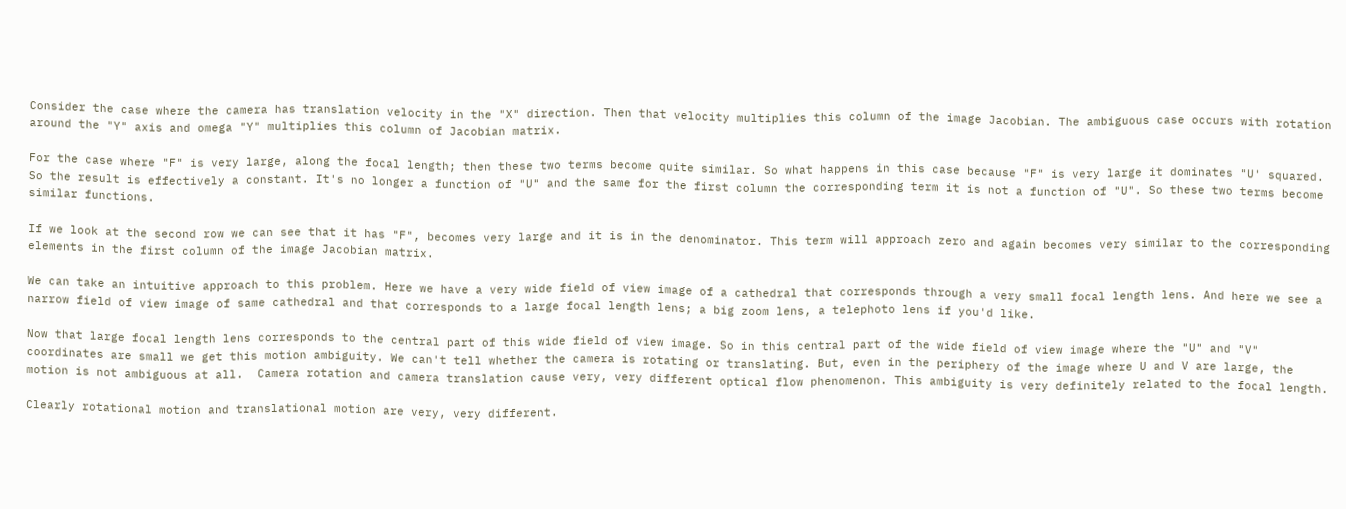Consider the case where the camera has translation velocity in the "X" direction. Then that velocity multiplies this column of the image Jacobian. The ambiguous case occurs with rotation around the "Y" axis and omega "Y" multiplies this column of Jacobian matrix.

For the case where "F" is very large, along the focal length; then these two terms become quite similar. So what happens in this case because "F" is very large it dominates "U' squared. So the result is effectively a constant. It's no longer a function of "U" and the same for the first column the corresponding term it is not a function of "U". So these two terms become similar functions.

If we look at the second row we can see that it has "F", becomes very large and it is in the denominator. This term will approach zero and again becomes very similar to the corresponding elements in the first column of the image Jacobian matrix.

We can take an intuitive approach to this problem. Here we have a very wide field of view image of a cathedral that corresponds through a very small focal length lens. And here we see a narrow field of view image of same cathedral and that corresponds to a large focal length lens; a big zoom lens, a telephoto lens if you'd like.

Now that large focal length lens corresponds to the central part of this wide field of view image. So in this central part of the wide field of view image where the "U" and "V" coordinates are small we get this motion ambiguity. We can't tell whether the camera is rotating or translating. But, even in the periphery of the image where U and V are large, the motion is not ambiguous at all.  Camera rotation and camera translation cause very, very different optical flow phenomenon. This ambiguity is very definitely related to the focal length.

Clearly rotational motion and translational motion are very, very different.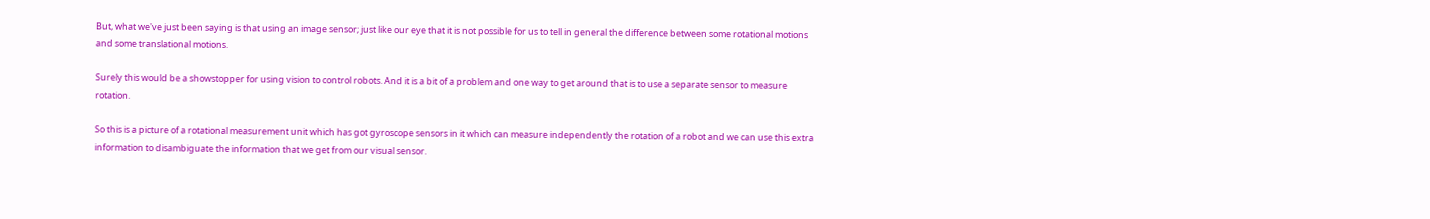But, what we've just been saying is that using an image sensor; just like our eye that it is not possible for us to tell in general the difference between some rotational motions and some translational motions.

Surely this would be a showstopper for using vision to control robots. And it is a bit of a problem and one way to get around that is to use a separate sensor to measure rotation.

So this is a picture of a rotational measurement unit which has got gyroscope sensors in it which can measure independently the rotation of a robot and we can use this extra information to disambiguate the information that we get from our visual sensor.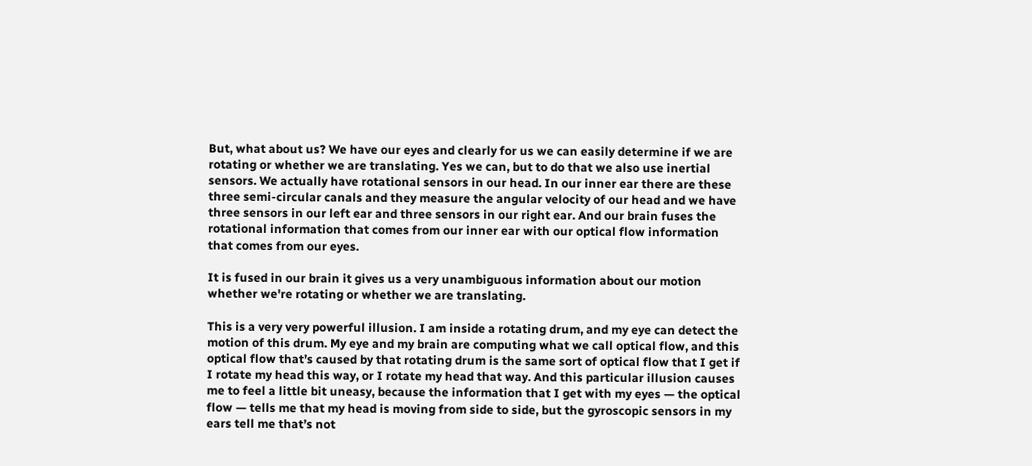But, what about us? We have our eyes and clearly for us we can easily determine if we are rotating or whether we are translating. Yes we can, but to do that we also use inertial sensors. We actually have rotational sensors in our head. In our inner ear there are these three semi-circular canals and they measure the angular velocity of our head and we have three sensors in our left ear and three sensors in our right ear. And our brain fuses the rotational information that comes from our inner ear with our optical flow information that comes from our eyes.

It is fused in our brain it gives us a very unambiguous information about our motion whether we're rotating or whether we are translating.

This is a very very powerful illusion. I am inside a rotating drum, and my eye can detect the motion of this drum. My eye and my brain are computing what we call optical flow, and this optical flow that’s caused by that rotating drum is the same sort of optical flow that I get if I rotate my head this way, or I rotate my head that way. And this particular illusion causes me to feel a little bit uneasy, because the information that I get with my eyes — the optical flow — tells me that my head is moving from side to side, but the gyroscopic sensors in my ears tell me that’s not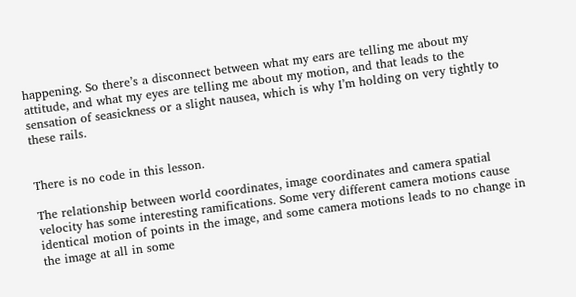happening. So there’s a disconnect between what my ears are telling me about my attitude, and what my eyes are telling me about my motion, and that leads to the sensation of seasickness or a slight nausea, which is why I’m holding on very tightly to these rails.


There is no code in this lesson.

The relationship between world coordinates, image coordinates and camera spatial velocity has some interesting ramifications. Some very different camera motions cause identical motion of points in the image, and some camera motions leads to no change in the image at all in some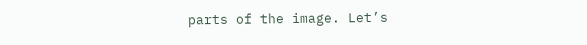parts of the image. Let’s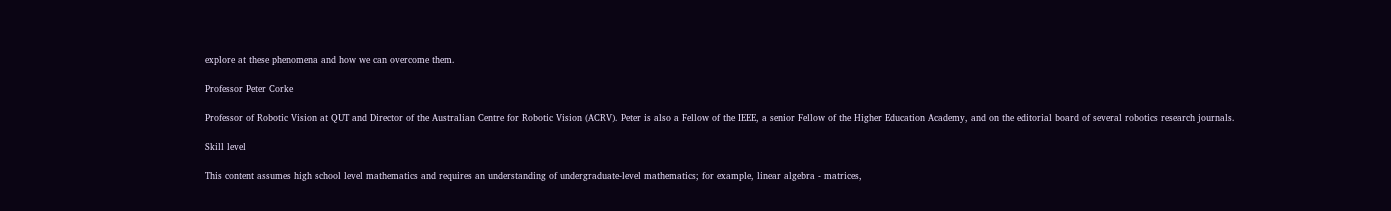explore at these phenomena and how we can overcome them.

Professor Peter Corke

Professor of Robotic Vision at QUT and Director of the Australian Centre for Robotic Vision (ACRV). Peter is also a Fellow of the IEEE, a senior Fellow of the Higher Education Academy, and on the editorial board of several robotics research journals.

Skill level

This content assumes high school level mathematics and requires an understanding of undergraduate-level mathematics; for example, linear algebra - matrices,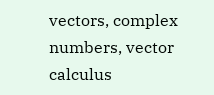vectors, complex numbers, vector calculus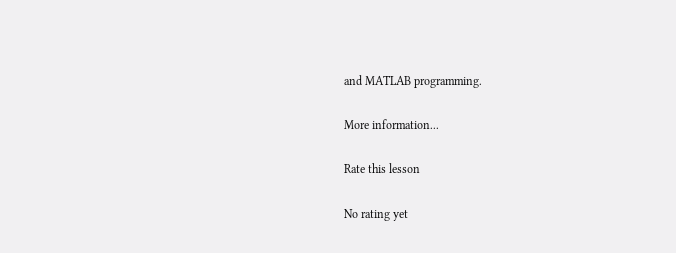and MATLAB programming.

More information...

Rate this lesson

No rating yet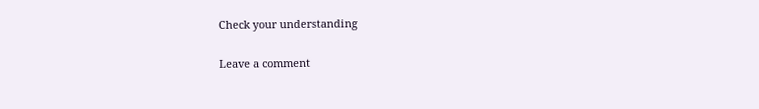Check your understanding

Leave a comment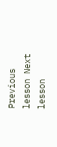Previous lesson Next lesson